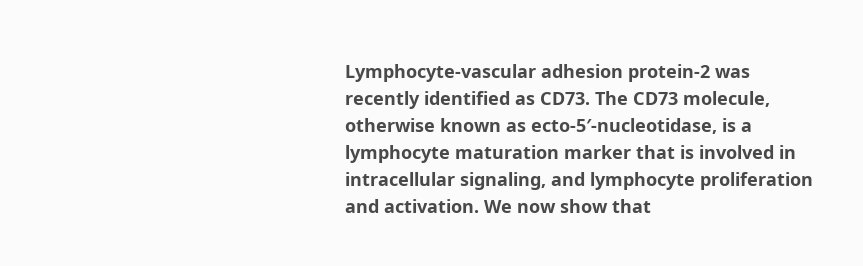Lymphocyte-vascular adhesion protein-2 was recently identified as CD73. The CD73 molecule, otherwise known as ecto-5′-nucleotidase, is a lymphocyte maturation marker that is involved in intracellular signaling, and lymphocyte proliferation and activation. We now show that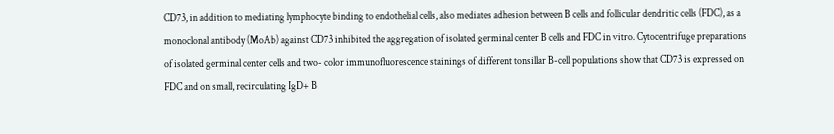CD73, in addition to mediating lymphocyte binding to endothelial cells, also mediates adhesion between B cells and follicular dendritic cells (FDC), as a monoclonal antibody (MoAb) against CD73 inhibited the aggregation of isolated germinal center B cells and FDC in vitro. Cytocentrifuge preparations of isolated germinal center cells and two- color immunofluorescence stainings of different tonsillar B-cell populations show that CD73 is expressed on FDC and on small, recirculating IgD+ B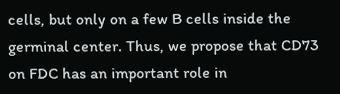cells, but only on a few B cells inside the germinal center. Thus, we propose that CD73 on FDC has an important role in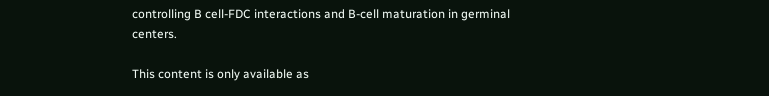controlling B cell-FDC interactions and B-cell maturation in germinal centers.

This content is only available as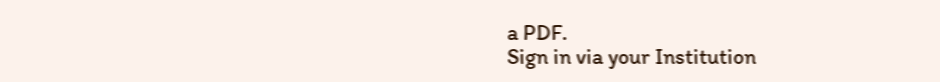a PDF.
Sign in via your Institution